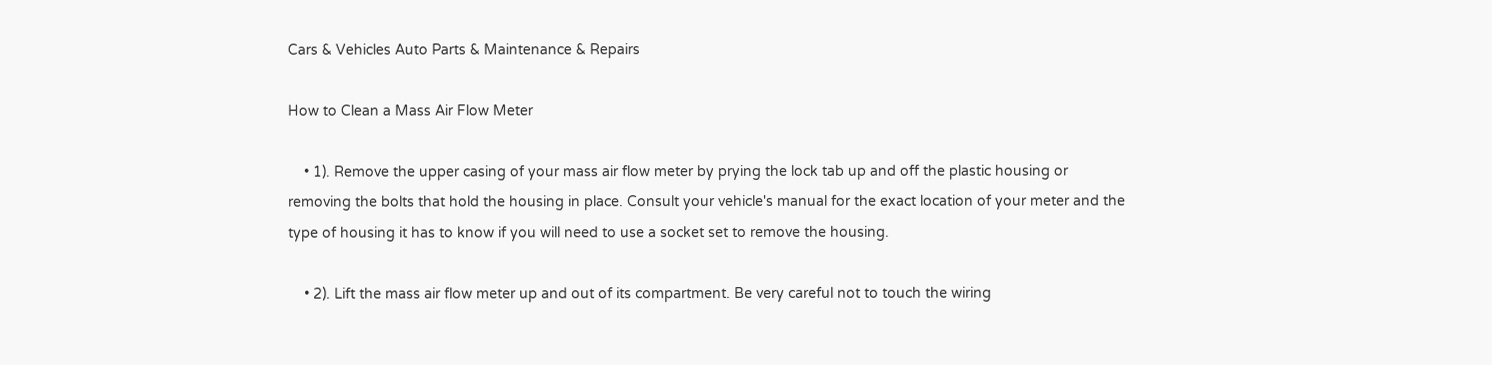Cars & Vehicles Auto Parts & Maintenance & Repairs

How to Clean a Mass Air Flow Meter

    • 1). Remove the upper casing of your mass air flow meter by prying the lock tab up and off the plastic housing or removing the bolts that hold the housing in place. Consult your vehicle's manual for the exact location of your meter and the type of housing it has to know if you will need to use a socket set to remove the housing.

    • 2). Lift the mass air flow meter up and out of its compartment. Be very careful not to touch the wiring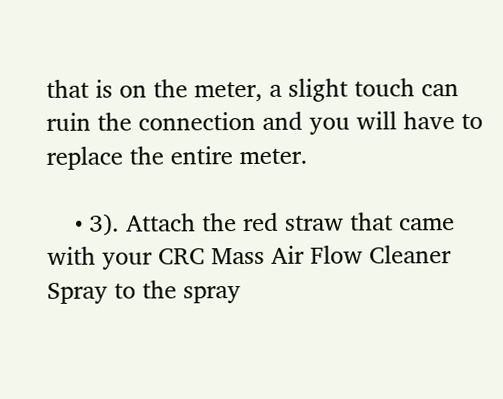that is on the meter, a slight touch can ruin the connection and you will have to replace the entire meter.

    • 3). Attach the red straw that came with your CRC Mass Air Flow Cleaner Spray to the spray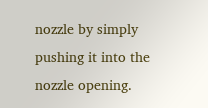nozzle by simply pushing it into the nozzle opening.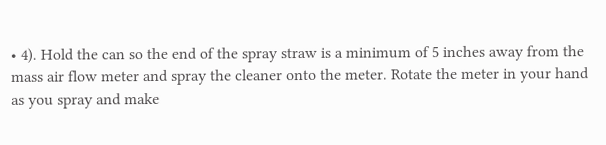• 4). Hold the can so the end of the spray straw is a minimum of 5 inches away from the mass air flow meter and spray the cleaner onto the meter. Rotate the meter in your hand as you spray and make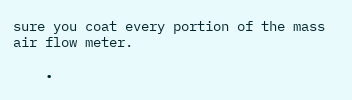sure you coat every portion of the mass air flow meter.

    •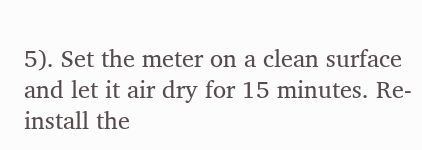5). Set the meter on a clean surface and let it air dry for 15 minutes. Re-install the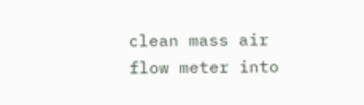clean mass air flow meter into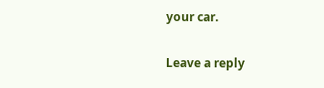your car.

Leave a reply